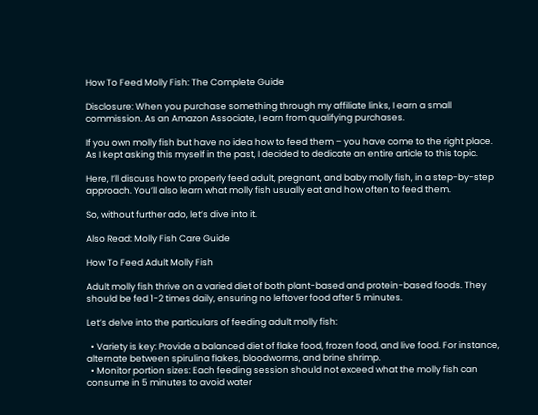How To Feed Molly Fish: The Complete Guide

Disclosure: When you purchase something through my affiliate links, I earn a small commission. As an Amazon Associate, I earn from qualifying purchases.

If you own molly fish but have no idea how to feed them – you have come to the right place. As I kept asking this myself in the past, I decided to dedicate an entire article to this topic.

Here, I’ll discuss how to properly feed adult, pregnant, and baby molly fish, in a step-by-step approach. You’ll also learn what molly fish usually eat and how often to feed them.

So, without further ado, let’s dive into it.

Also Read: Molly Fish Care Guide

How To Feed Adult Molly Fish

Adult molly fish thrive on a varied diet of both plant-based and protein-based foods. They should be fed 1-2 times daily, ensuring no leftover food after 5 minutes.

Let’s delve into the particulars of feeding adult molly fish:

  • Variety is key: Provide a balanced diet of flake food, frozen food, and live food. For instance, alternate between spirulina flakes, bloodworms, and brine shrimp.
  • Monitor portion sizes: Each feeding session should not exceed what the molly fish can consume in 5 minutes to avoid water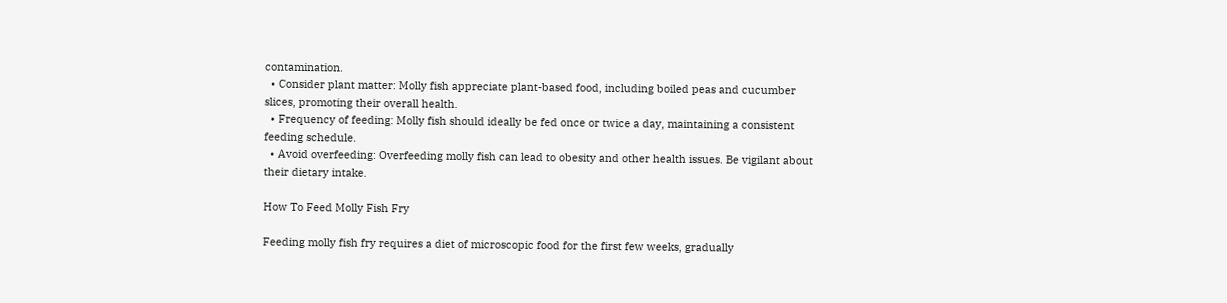contamination.
  • Consider plant matter: Molly fish appreciate plant-based food, including boiled peas and cucumber slices, promoting their overall health.
  • Frequency of feeding: Molly fish should ideally be fed once or twice a day, maintaining a consistent feeding schedule.
  • Avoid overfeeding: Overfeeding molly fish can lead to obesity and other health issues. Be vigilant about their dietary intake.

How To Feed Molly Fish Fry

Feeding molly fish fry requires a diet of microscopic food for the first few weeks, gradually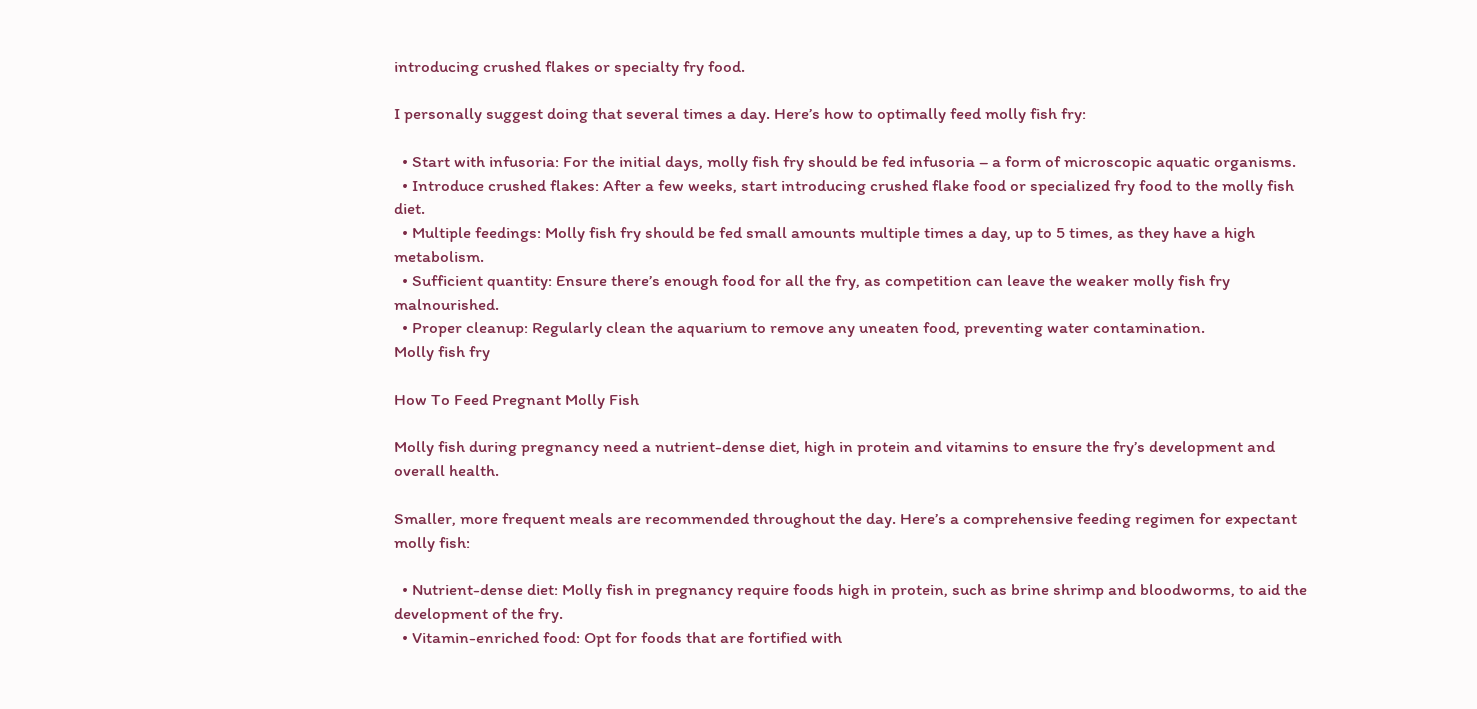introducing crushed flakes or specialty fry food.

I personally suggest doing that several times a day. Here’s how to optimally feed molly fish fry:

  • Start with infusoria: For the initial days, molly fish fry should be fed infusoria – a form of microscopic aquatic organisms.
  • Introduce crushed flakes: After a few weeks, start introducing crushed flake food or specialized fry food to the molly fish diet.
  • Multiple feedings: Molly fish fry should be fed small amounts multiple times a day, up to 5 times, as they have a high metabolism.
  • Sufficient quantity: Ensure there’s enough food for all the fry, as competition can leave the weaker molly fish fry malnourished.
  • Proper cleanup: Regularly clean the aquarium to remove any uneaten food, preventing water contamination.
Molly fish fry

How To Feed Pregnant Molly Fish

Molly fish during pregnancy need a nutrient-dense diet, high in protein and vitamins to ensure the fry’s development and overall health.

Smaller, more frequent meals are recommended throughout the day. Here’s a comprehensive feeding regimen for expectant molly fish:

  • Nutrient-dense diet: Molly fish in pregnancy require foods high in protein, such as brine shrimp and bloodworms, to aid the development of the fry.
  • Vitamin-enriched food: Opt for foods that are fortified with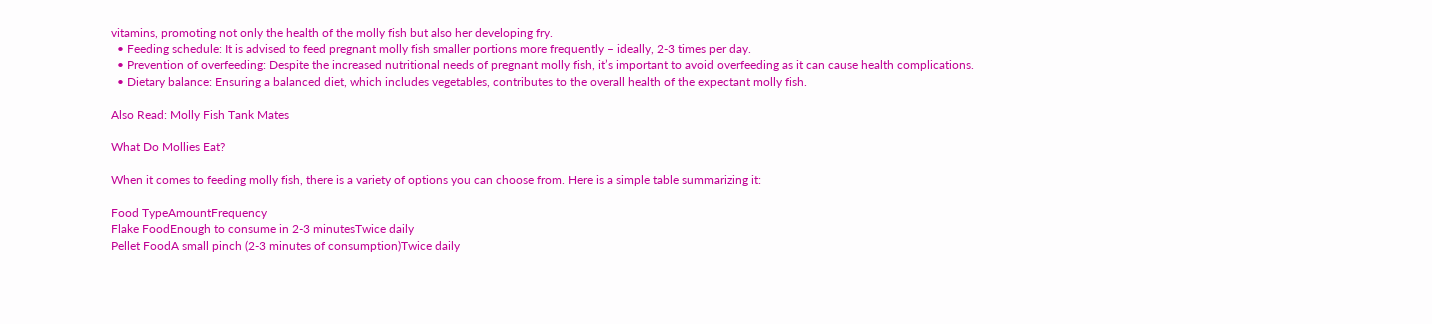vitamins, promoting not only the health of the molly fish but also her developing fry.
  • Feeding schedule: It is advised to feed pregnant molly fish smaller portions more frequently – ideally, 2-3 times per day.
  • Prevention of overfeeding: Despite the increased nutritional needs of pregnant molly fish, it’s important to avoid overfeeding as it can cause health complications.
  • Dietary balance: Ensuring a balanced diet, which includes vegetables, contributes to the overall health of the expectant molly fish.

Also Read: Molly Fish Tank Mates

What Do Mollies Eat?

When it comes to feeding molly fish, there is a variety of options you can choose from. Here is a simple table summarizing it:

Food TypeAmountFrequency
Flake FoodEnough to consume in 2-3 minutesTwice daily
Pellet FoodA small pinch (2-3 minutes of consumption)Twice daily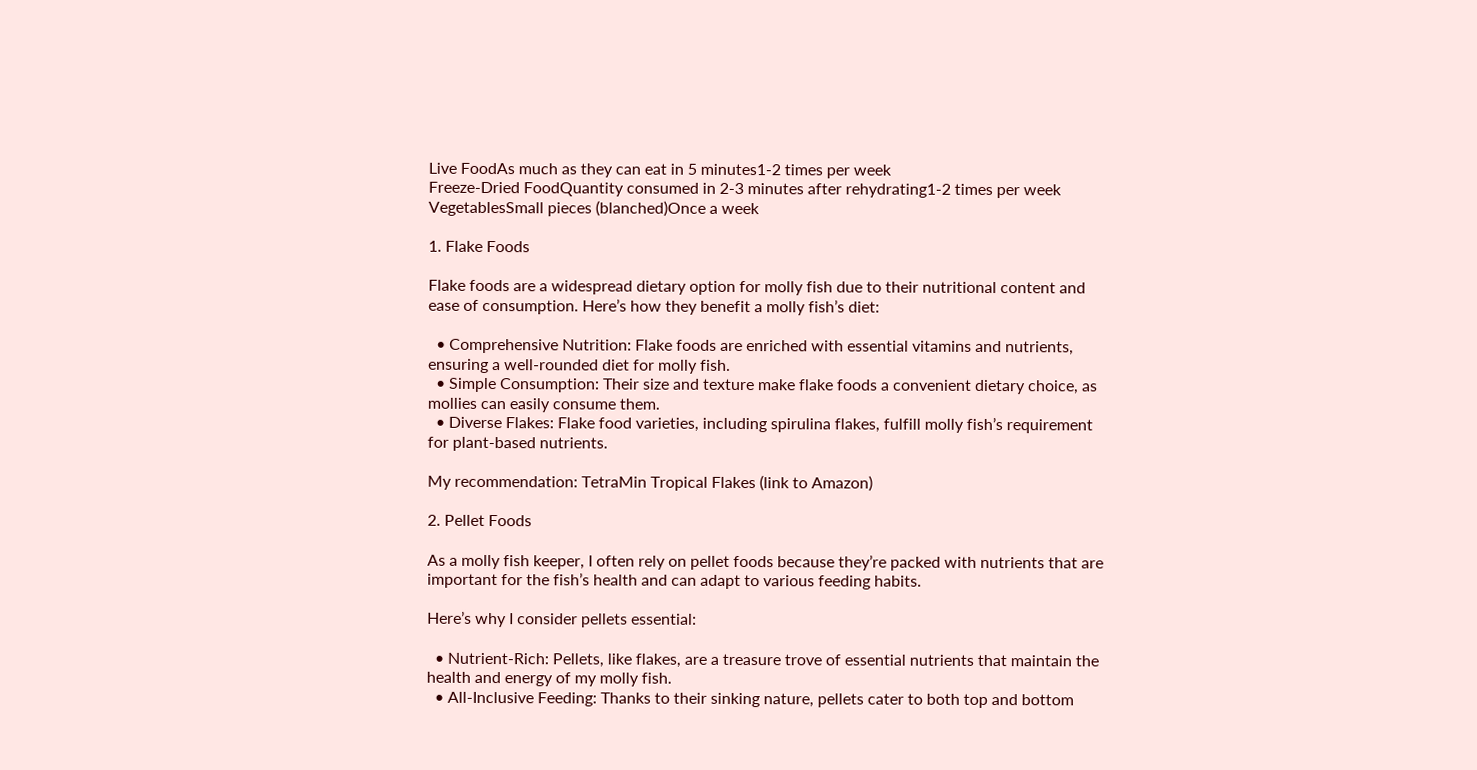Live FoodAs much as they can eat in 5 minutes1-2 times per week
Freeze-Dried FoodQuantity consumed in 2-3 minutes after rehydrating1-2 times per week
VegetablesSmall pieces (blanched)Once a week

1. Flake Foods

Flake foods are a widespread dietary option for molly fish due to their nutritional content and ease of consumption. Here’s how they benefit a molly fish’s diet:

  • Comprehensive Nutrition: Flake foods are enriched with essential vitamins and nutrients, ensuring a well-rounded diet for molly fish.
  • Simple Consumption: Their size and texture make flake foods a convenient dietary choice, as mollies can easily consume them.
  • Diverse Flakes: Flake food varieties, including spirulina flakes, fulfill molly fish’s requirement for plant-based nutrients.

My recommendation: TetraMin Tropical Flakes (link to Amazon)

2. Pellet Foods

As a molly fish keeper, I often rely on pellet foods because they’re packed with nutrients that are important for the fish’s health and can adapt to various feeding habits.

Here’s why I consider pellets essential:

  • Nutrient-Rich: Pellets, like flakes, are a treasure trove of essential nutrients that maintain the health and energy of my molly fish.
  • All-Inclusive Feeding: Thanks to their sinking nature, pellets cater to both top and bottom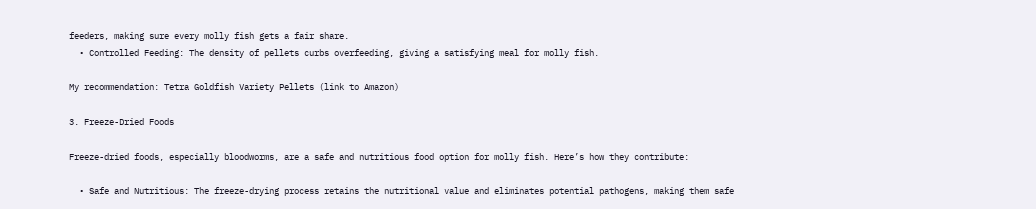feeders, making sure every molly fish gets a fair share.
  • Controlled Feeding: The density of pellets curbs overfeeding, giving a satisfying meal for molly fish.

My recommendation: Tetra Goldfish Variety Pellets (link to Amazon)

3. Freeze-Dried Foods

Freeze-dried foods, especially bloodworms, are a safe and nutritious food option for molly fish. Here’s how they contribute:

  • Safe and Nutritious: The freeze-drying process retains the nutritional value and eliminates potential pathogens, making them safe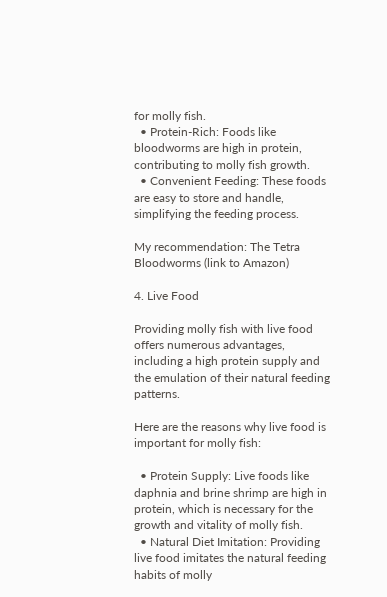for molly fish.
  • Protein-Rich: Foods like bloodworms are high in protein, contributing to molly fish growth.
  • Convenient Feeding: These foods are easy to store and handle, simplifying the feeding process.

My recommendation: The Tetra Bloodworms (link to Amazon)

4. Live Food

Providing molly fish with live food offers numerous advantages, including a high protein supply and the emulation of their natural feeding patterns.

Here are the reasons why live food is important for molly fish:

  • Protein Supply: Live foods like daphnia and brine shrimp are high in protein, which is necessary for the growth and vitality of molly fish.
  • Natural Diet Imitation: Providing live food imitates the natural feeding habits of molly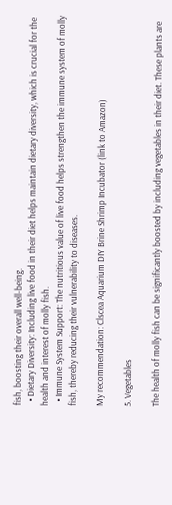fish, boosting their overall well-being.
  • Dietary Diversity: Including live food in their diet helps maintain dietary diversity, which is crucial for the health and interest of molly fish.
  • Immune System Support: The nutritious value of live food helps strengthen the immune system of molly fish, thereby reducing their vulnerability to diseases.

My recommendation: Clscea Aquarium DIY Brine Shrimp Incubator (link to Amazon)

5. Vegetables

The health of molly fish can be significantly boosted by including vegetables in their diet. These plants are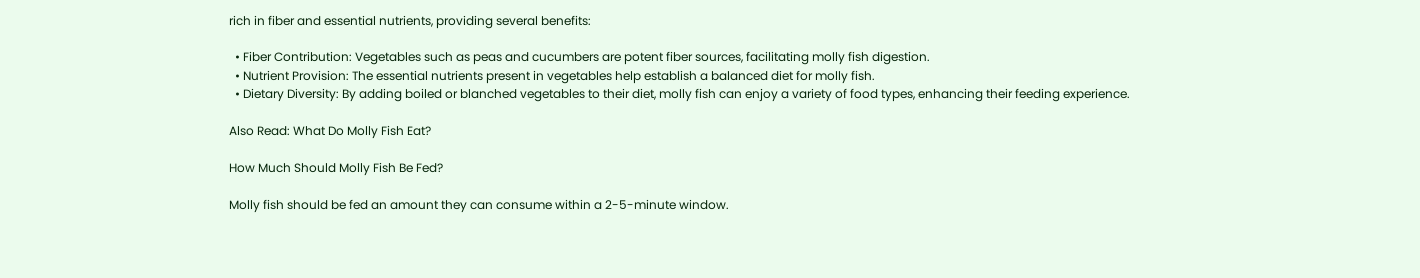rich in fiber and essential nutrients, providing several benefits:

  • Fiber Contribution: Vegetables such as peas and cucumbers are potent fiber sources, facilitating molly fish digestion.
  • Nutrient Provision: The essential nutrients present in vegetables help establish a balanced diet for molly fish.
  • Dietary Diversity: By adding boiled or blanched vegetables to their diet, molly fish can enjoy a variety of food types, enhancing their feeding experience.

Also Read: What Do Molly Fish Eat?

How Much Should Molly Fish Be Fed?

Molly fish should be fed an amount they can consume within a 2-5-minute window.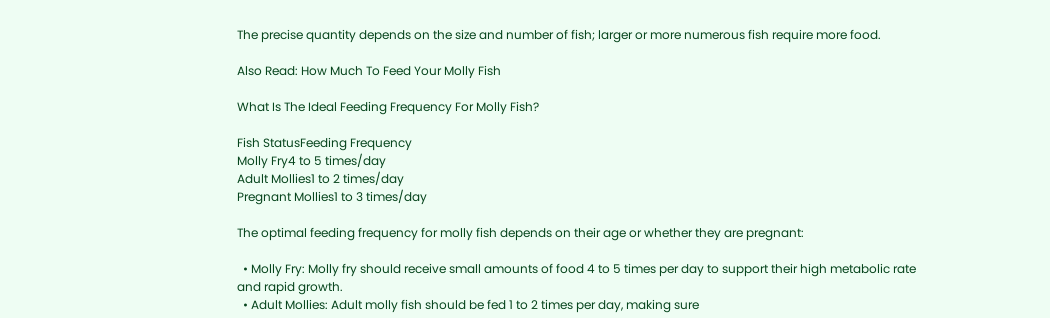The precise quantity depends on the size and number of fish; larger or more numerous fish require more food.

Also Read: How Much To Feed Your Molly Fish

What Is The Ideal Feeding Frequency For Molly Fish?

Fish StatusFeeding Frequency
Molly Fry4 to 5 times/day
Adult Mollies1 to 2 times/day
Pregnant Mollies1 to 3 times/day

The optimal feeding frequency for molly fish depends on their age or whether they are pregnant:

  • Molly Fry: Molly fry should receive small amounts of food 4 to 5 times per day to support their high metabolic rate and rapid growth.
  • Adult Mollies: Adult molly fish should be fed 1 to 2 times per day, making sure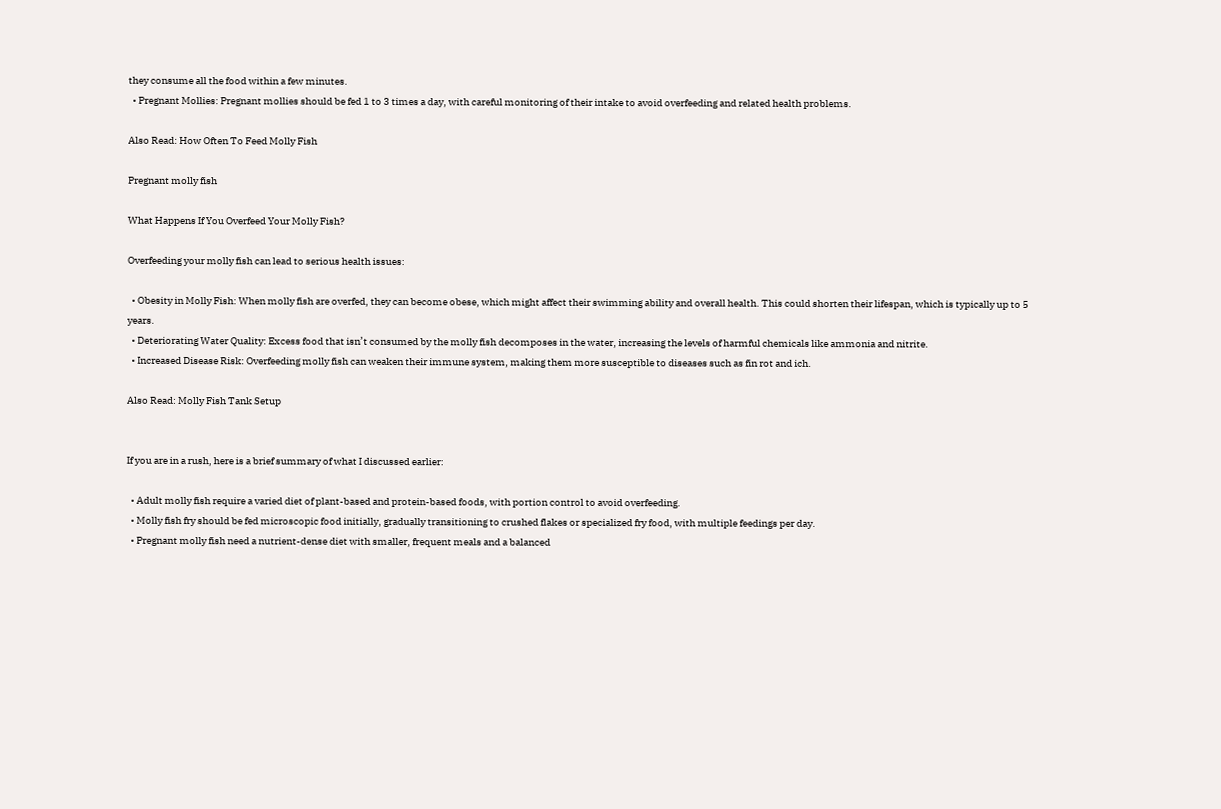they consume all the food within a few minutes.
  • Pregnant Mollies: Pregnant mollies should be fed 1 to 3 times a day, with careful monitoring of their intake to avoid overfeeding and related health problems.

Also Read: How Often To Feed Molly Fish

Pregnant molly fish

What Happens If You Overfeed Your Molly Fish?

Overfeeding your molly fish can lead to serious health issues:

  • Obesity in Molly Fish: When molly fish are overfed, they can become obese, which might affect their swimming ability and overall health. This could shorten their lifespan, which is typically up to 5 years.
  • Deteriorating Water Quality: Excess food that isn’t consumed by the molly fish decomposes in the water, increasing the levels of harmful chemicals like ammonia and nitrite.
  • Increased Disease Risk: Overfeeding molly fish can weaken their immune system, making them more susceptible to diseases such as fin rot and ich.

Also Read: Molly Fish Tank Setup


If you are in a rush, here is a brief summary of what I discussed earlier:

  • Adult molly fish require a varied diet of plant-based and protein-based foods, with portion control to avoid overfeeding.
  • Molly fish fry should be fed microscopic food initially, gradually transitioning to crushed flakes or specialized fry food, with multiple feedings per day.
  • Pregnant molly fish need a nutrient-dense diet with smaller, frequent meals and a balanced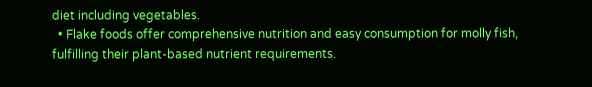diet including vegetables.
  • Flake foods offer comprehensive nutrition and easy consumption for molly fish, fulfilling their plant-based nutrient requirements.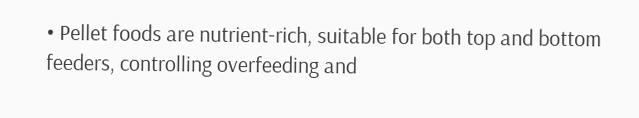• Pellet foods are nutrient-rich, suitable for both top and bottom feeders, controlling overfeeding and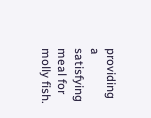providing a satisfying meal for molly fish.